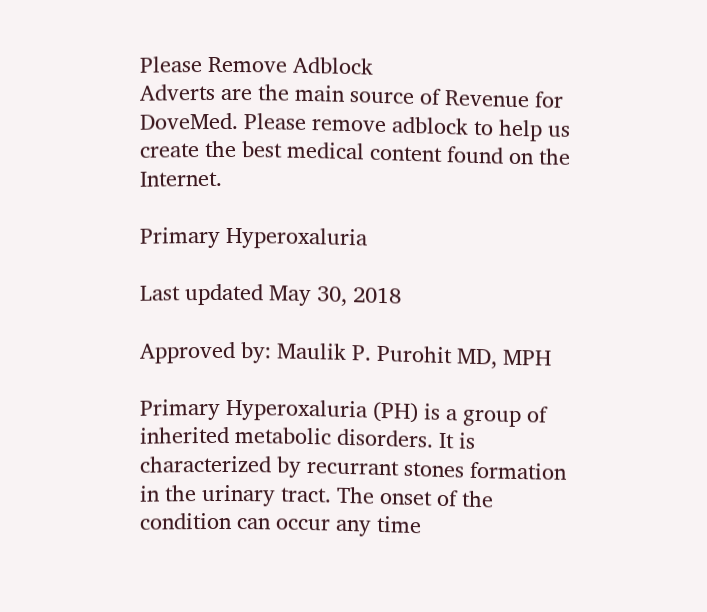Please Remove Adblock
Adverts are the main source of Revenue for DoveMed. Please remove adblock to help us create the best medical content found on the Internet.

Primary Hyperoxaluria

Last updated May 30, 2018

Approved by: Maulik P. Purohit MD, MPH

Primary Hyperoxaluria (PH) is a group of inherited metabolic disorders. It is characterized by recurrant stones formation in the urinary tract. The onset of the condition can occur any time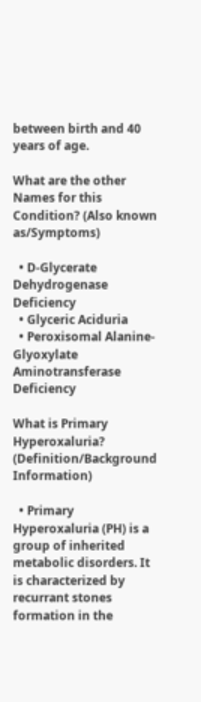between birth and 40 years of age.

What are the other Names for this Condition? (Also known as/Symptoms)

  • D-Glycerate Dehydrogenase Deficiency
  • Glyceric Aciduria
  • Peroxisomal Alanine-Glyoxylate Aminotransferase Deficiency

What is Primary Hyperoxaluria? (Definition/Background Information)

  • Primary Hyperoxaluria (PH) is a group of inherited metabolic disorders. It is characterized by recurrant stones formation in the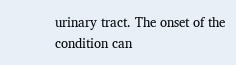urinary tract. The onset of the condition can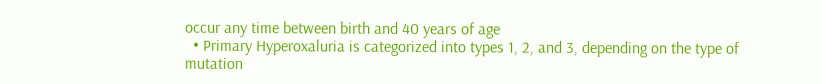occur any time between birth and 40 years of age
  • Primary Hyperoxaluria is categorized into types 1, 2, and 3, depending on the type of mutation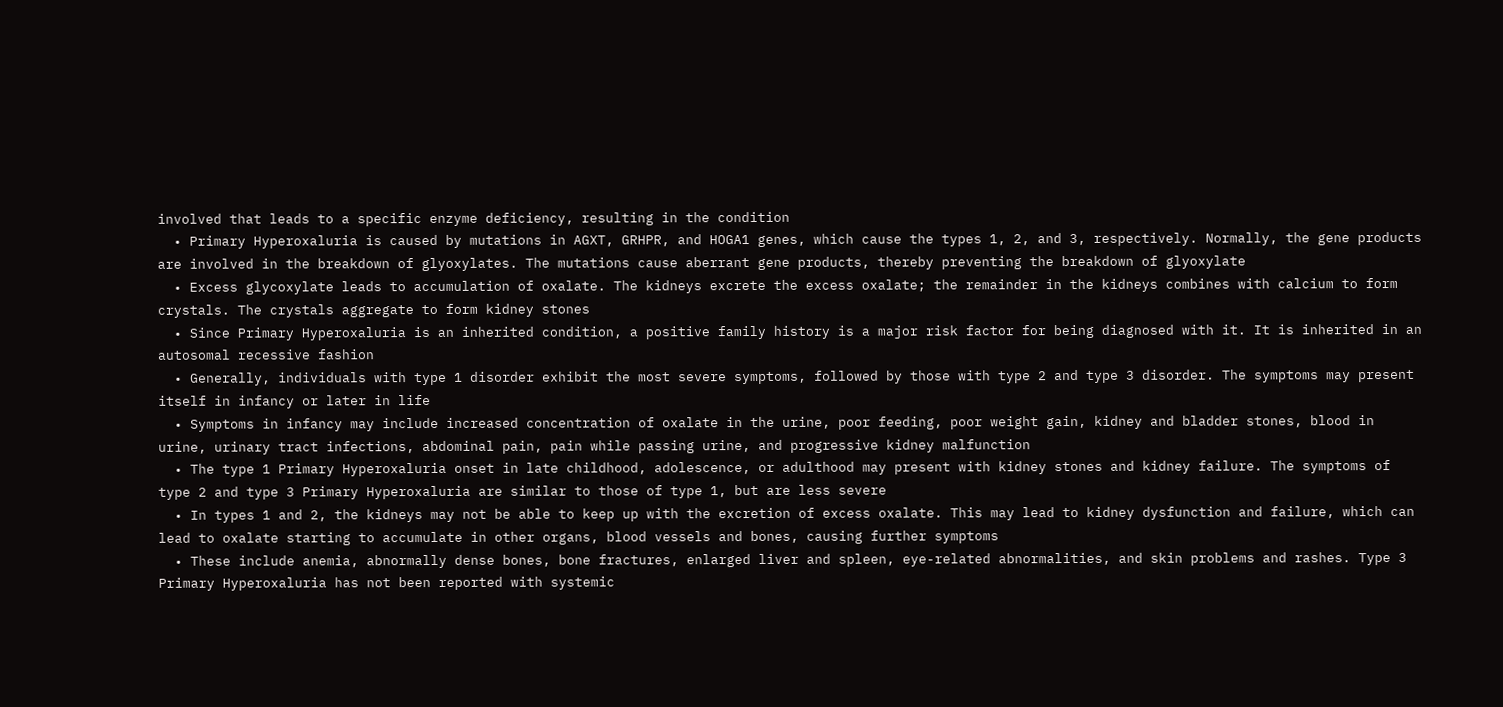involved that leads to a specific enzyme deficiency, resulting in the condition
  • Primary Hyperoxaluria is caused by mutations in AGXT, GRHPR, and HOGA1 genes, which cause the types 1, 2, and 3, respectively. Normally, the gene products are involved in the breakdown of glyoxylates. The mutations cause aberrant gene products, thereby preventing the breakdown of glyoxylate
  • Excess glycoxylate leads to accumulation of oxalate. The kidneys excrete the excess oxalate; the remainder in the kidneys combines with calcium to form crystals. The crystals aggregate to form kidney stones
  • Since Primary Hyperoxaluria is an inherited condition, a positive family history is a major risk factor for being diagnosed with it. It is inherited in an autosomal recessive fashion
  • Generally, individuals with type 1 disorder exhibit the most severe symptoms, followed by those with type 2 and type 3 disorder. The symptoms may present itself in infancy or later in life
  • Symptoms in infancy may include increased concentration of oxalate in the urine, poor feeding, poor weight gain, kidney and bladder stones, blood in urine, urinary tract infections, abdominal pain, pain while passing urine, and progressive kidney malfunction
  • The type 1 Primary Hyperoxaluria onset in late childhood, adolescence, or adulthood may present with kidney stones and kidney failure. The symptoms of type 2 and type 3 Primary Hyperoxaluria are similar to those of type 1, but are less severe
  • In types 1 and 2, the kidneys may not be able to keep up with the excretion of excess oxalate. This may lead to kidney dysfunction and failure, which can lead to oxalate starting to accumulate in other organs, blood vessels and bones, causing further symptoms
  • These include anemia, abnormally dense bones, bone fractures, enlarged liver and spleen, eye-related abnormalities, and skin problems and rashes. Type 3 Primary Hyperoxaluria has not been reported with systemic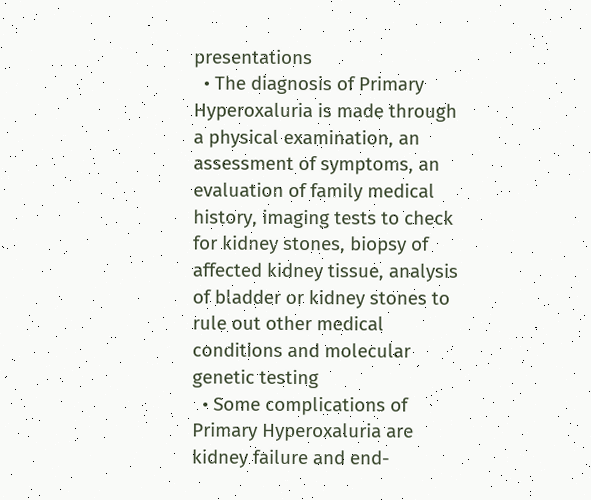presentations
  • The diagnosis of Primary Hyperoxaluria is made through a physical examination, an assessment of symptoms, an evaluation of family medical history, imaging tests to check for kidney stones, biopsy of affected kidney tissue, analysis of bladder or kidney stones to rule out other medical conditions and molecular genetic testing
  • Some complications of Primary Hyperoxaluria are kidney failure and end-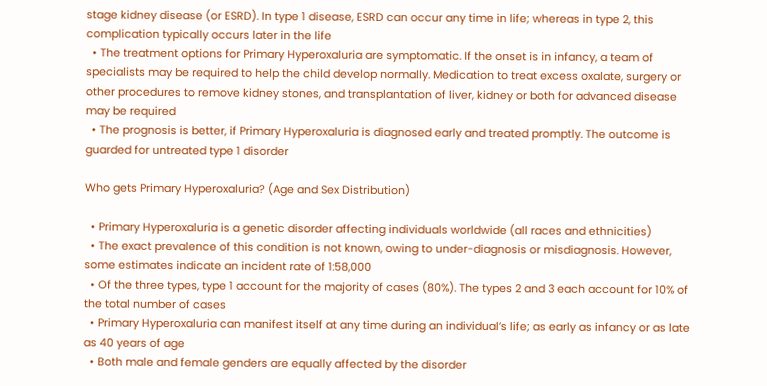stage kidney disease (or ESRD). In type 1 disease, ESRD can occur any time in life; whereas in type 2, this complication typically occurs later in the life
  • The treatment options for Primary Hyperoxaluria are symptomatic. If the onset is in infancy, a team of specialists may be required to help the child develop normally. Medication to treat excess oxalate, surgery or other procedures to remove kidney stones, and transplantation of liver, kidney or both for advanced disease may be required
  • The prognosis is better, if Primary Hyperoxaluria is diagnosed early and treated promptly. The outcome is guarded for untreated type 1 disorder

Who gets Primary Hyperoxaluria? (Age and Sex Distribution)

  • Primary Hyperoxaluria is a genetic disorder affecting individuals worldwide (all races and ethnicities)
  • The exact prevalence of this condition is not known, owing to under-diagnosis or misdiagnosis. However, some estimates indicate an incident rate of 1:58,000
  • Of the three types, type 1 account for the majority of cases (80%). The types 2 and 3 each account for 10% of the total number of cases
  • Primary Hyperoxaluria can manifest itself at any time during an individual’s life; as early as infancy or as late as 40 years of age
  • Both male and female genders are equally affected by the disorder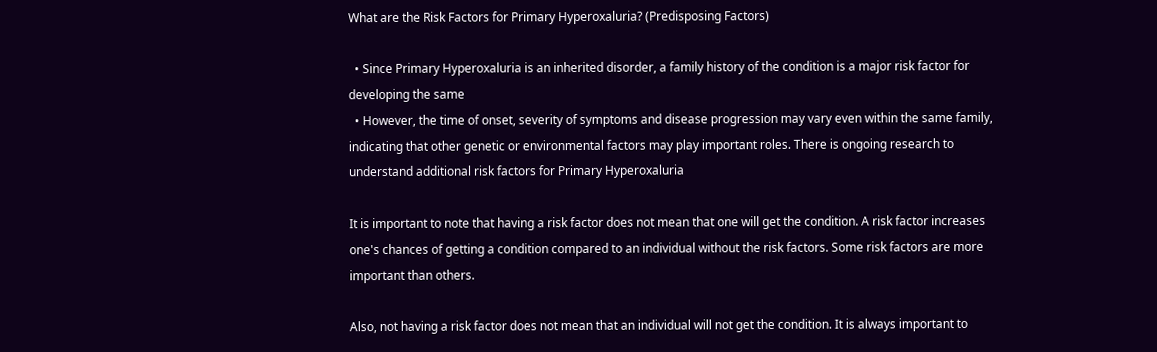What are the Risk Factors for Primary Hyperoxaluria? (Predisposing Factors)

  • Since Primary Hyperoxaluria is an inherited disorder, a family history of the condition is a major risk factor for developing the same
  • However, the time of onset, severity of symptoms and disease progression may vary even within the same family, indicating that other genetic or environmental factors may play important roles. There is ongoing research to understand additional risk factors for Primary Hyperoxaluria

It is important to note that having a risk factor does not mean that one will get the condition. A risk factor increases one's chances of getting a condition compared to an individual without the risk factors. Some risk factors are more important than others.

Also, not having a risk factor does not mean that an individual will not get the condition. It is always important to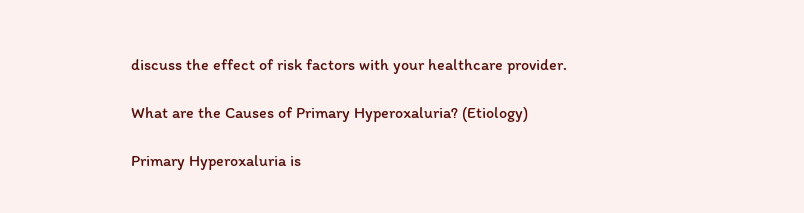discuss the effect of risk factors with your healthcare provider.

What are the Causes of Primary Hyperoxaluria? (Etiology)

Primary Hyperoxaluria is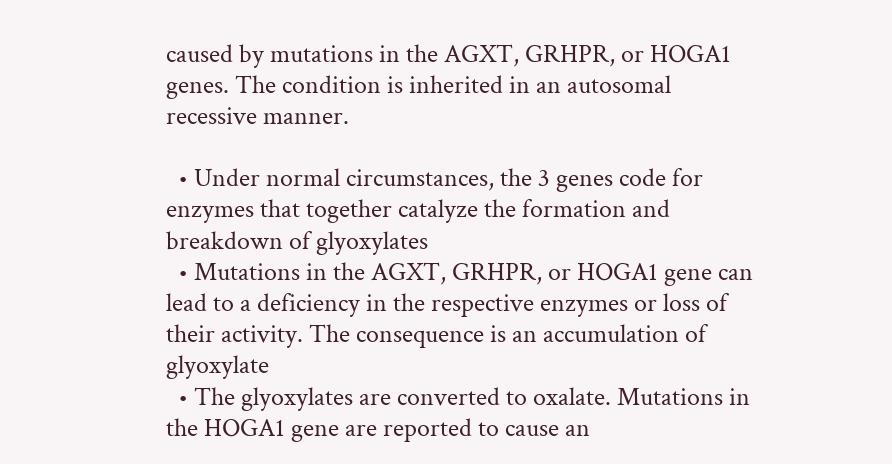caused by mutations in the AGXT, GRHPR, or HOGA1 genes. The condition is inherited in an autosomal recessive manner.

  • Under normal circumstances, the 3 genes code for enzymes that together catalyze the formation and breakdown of glyoxylates
  • Mutations in the AGXT, GRHPR, or HOGA1 gene can lead to a deficiency in the respective enzymes or loss of their activity. The consequence is an accumulation of glyoxylate
  • The glyoxylates are converted to oxalate. Mutations in the HOGA1 gene are reported to cause an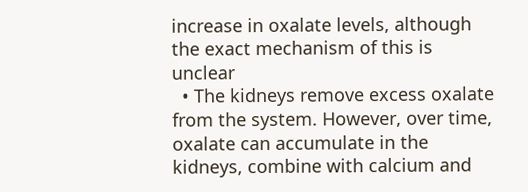increase in oxalate levels, although the exact mechanism of this is unclear
  • The kidneys remove excess oxalate from the system. However, over time, oxalate can accumulate in the kidneys, combine with calcium and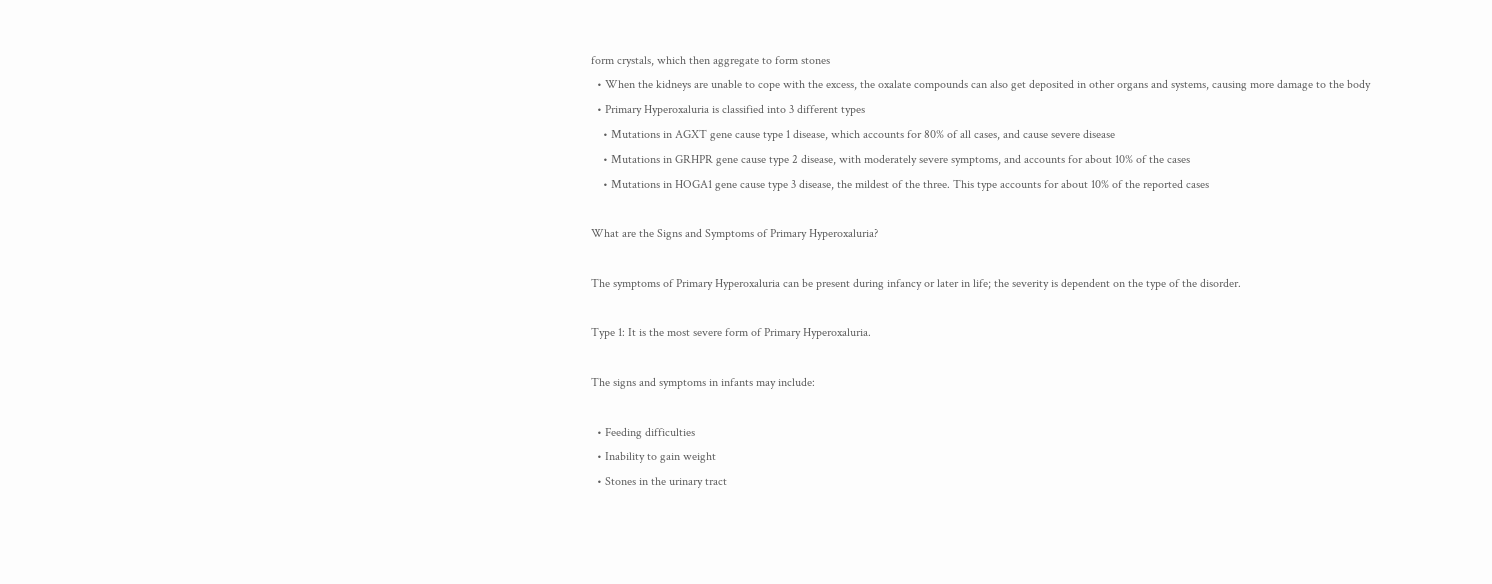form crystals, which then aggregate to form stones
  • When the kidneys are unable to cope with the excess, the oxalate compounds can also get deposited in other organs and systems, causing more damage to the body
  • Primary Hyperoxaluria is classified into 3 different types
    • Mutations in AGXT gene cause type 1 disease, which accounts for 80% of all cases, and cause severe disease
    • Mutations in GRHPR gene cause type 2 disease, with moderately severe symptoms, and accounts for about 10% of the cases
    • Mutations in HOGA1 gene cause type 3 disease, the mildest of the three. This type accounts for about 10% of the reported cases

What are the Signs and Symptoms of Primary Hyperoxaluria?

The symptoms of Primary Hyperoxaluria can be present during infancy or later in life; the severity is dependent on the type of the disorder.

Type 1: It is the most severe form of Primary Hyperoxaluria.

The signs and symptoms in infants may include:

  • Feeding difficulties
  • Inability to gain weight
  • Stones in the urinary tract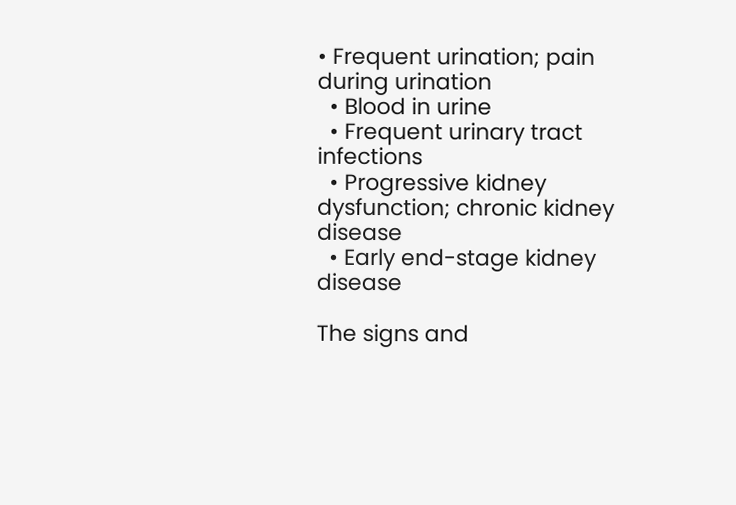• Frequent urination; pain during urination
  • Blood in urine
  • Frequent urinary tract infections
  • Progressive kidney dysfunction; chronic kidney disease
  • Early end-stage kidney disease

The signs and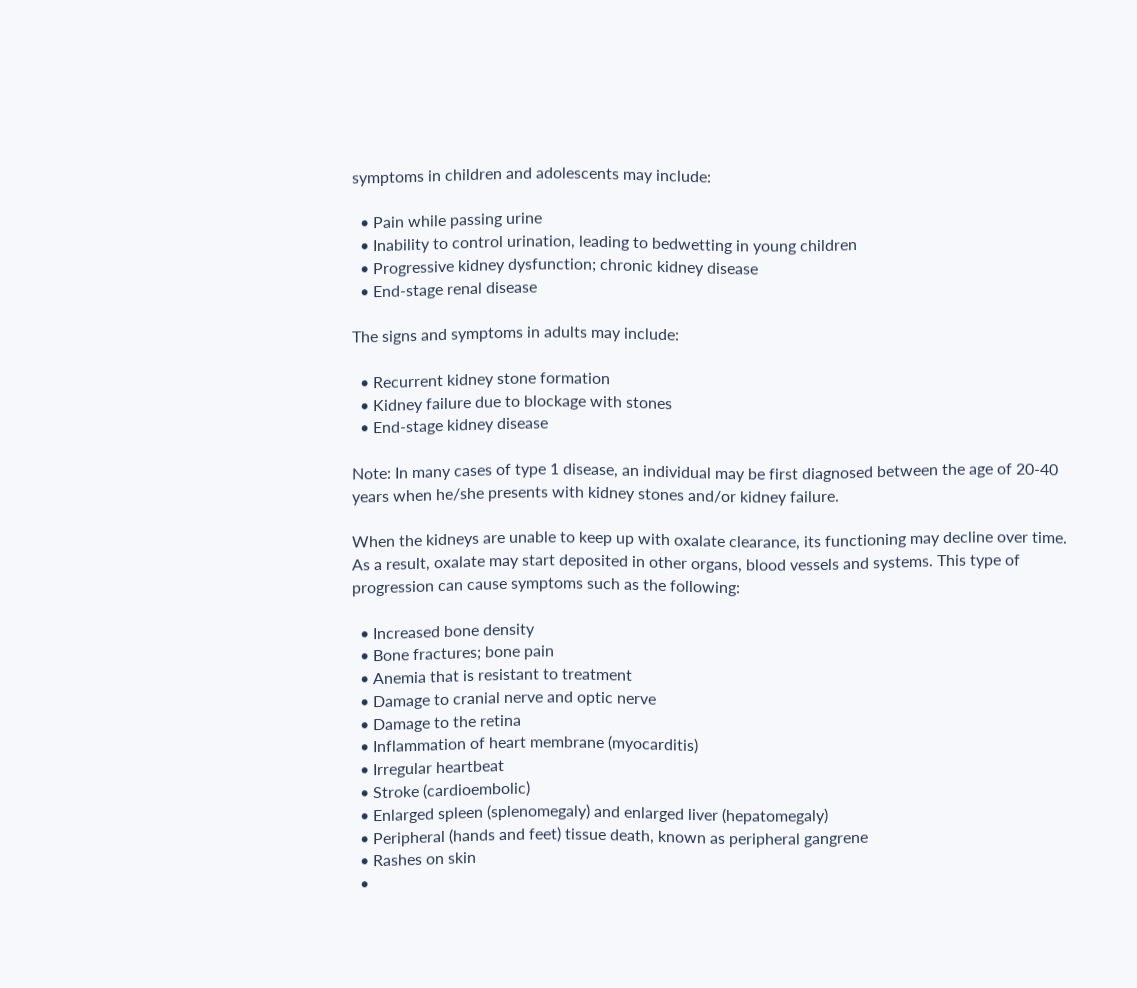symptoms in children and adolescents may include:

  • Pain while passing urine
  • Inability to control urination, leading to bedwetting in young children
  • Progressive kidney dysfunction; chronic kidney disease
  • End-stage renal disease

The signs and symptoms in adults may include:

  • Recurrent kidney stone formation
  • Kidney failure due to blockage with stones
  • End-stage kidney disease

Note: In many cases of type 1 disease, an individual may be first diagnosed between the age of 20-40 years when he/she presents with kidney stones and/or kidney failure.

When the kidneys are unable to keep up with oxalate clearance, its functioning may decline over time. As a result, oxalate may start deposited in other organs, blood vessels and systems. This type of progression can cause symptoms such as the following:

  • Increased bone density
  • Bone fractures; bone pain
  • Anemia that is resistant to treatment
  • Damage to cranial nerve and optic nerve
  • Damage to the retina
  • Inflammation of heart membrane (myocarditis)
  • Irregular heartbeat
  • Stroke (cardioembolic)
  • Enlarged spleen (splenomegaly) and enlarged liver (hepatomegaly)
  • Peripheral (hands and feet) tissue death, known as peripheral gangrene
  • Rashes on skin
  •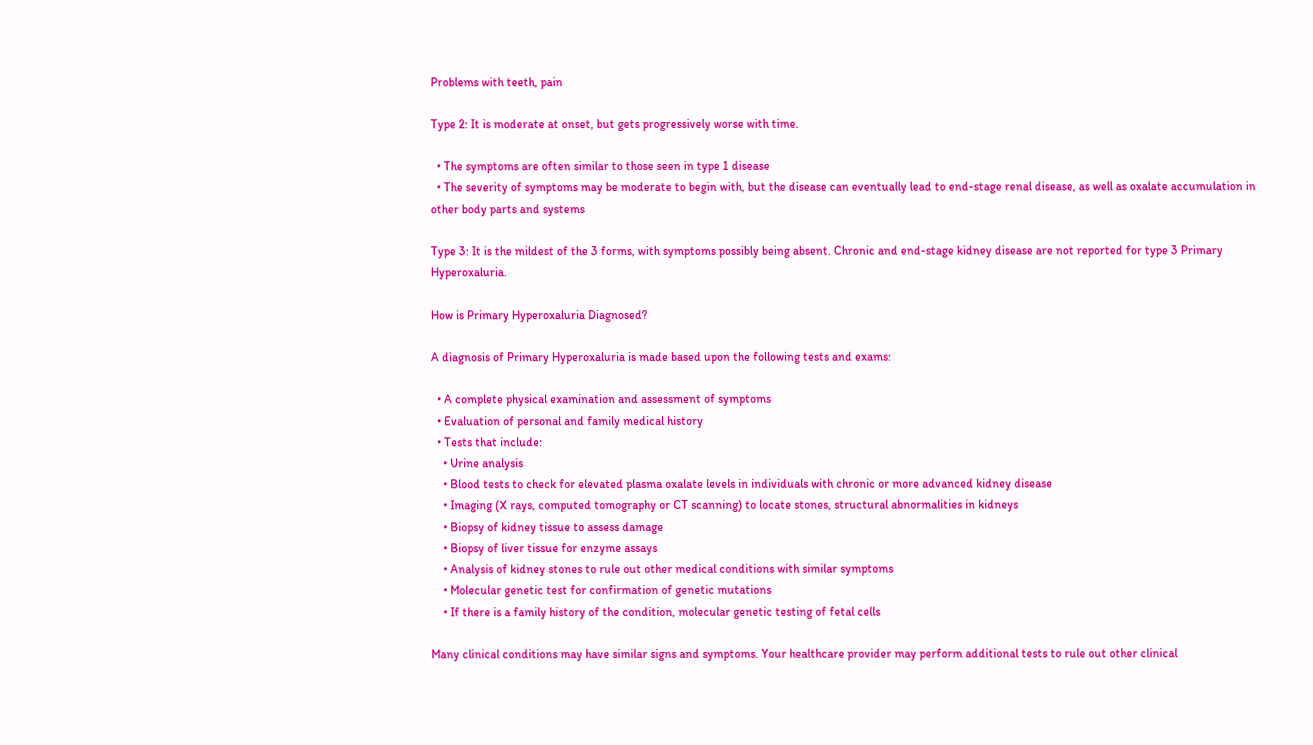Problems with teeth, pain

Type 2: It is moderate at onset, but gets progressively worse with time.

  • The symptoms are often similar to those seen in type 1 disease
  • The severity of symptoms may be moderate to begin with, but the disease can eventually lead to end-stage renal disease, as well as oxalate accumulation in other body parts and systems

Type 3: It is the mildest of the 3 forms, with symptoms possibly being absent. Chronic and end-stage kidney disease are not reported for type 3 Primary Hyperoxaluria.

How is Primary Hyperoxaluria Diagnosed?

A diagnosis of Primary Hyperoxaluria is made based upon the following tests and exams:

  • A complete physical examination and assessment of symptoms
  • Evaluation of personal and family medical history
  • Tests that include:
    • Urine analysis
    • Blood tests to check for elevated plasma oxalate levels in individuals with chronic or more advanced kidney disease
    • Imaging (X rays, computed tomography or CT scanning) to locate stones, structural abnormalities in kidneys
    • Biopsy of kidney tissue to assess damage
    • Biopsy of liver tissue for enzyme assays
    • Analysis of kidney stones to rule out other medical conditions with similar symptoms
    • Molecular genetic test for confirmation of genetic mutations
    • If there is a family history of the condition, molecular genetic testing of fetal cells

Many clinical conditions may have similar signs and symptoms. Your healthcare provider may perform additional tests to rule out other clinical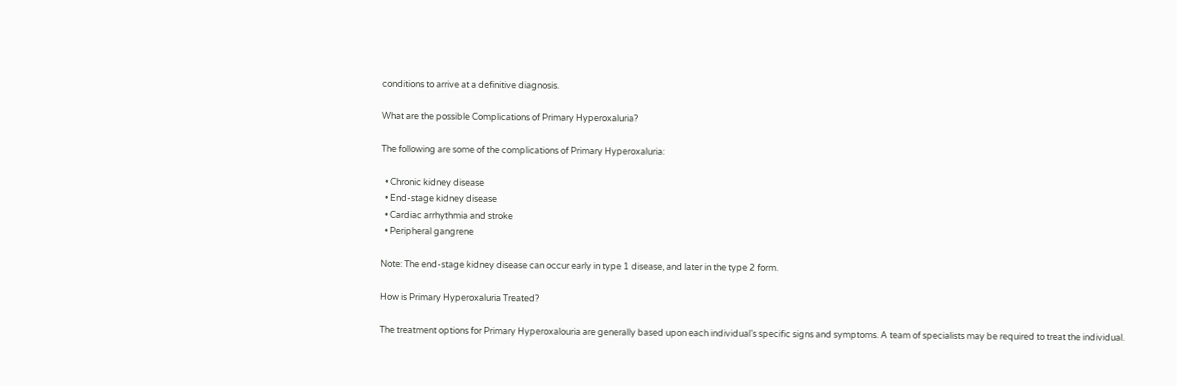conditions to arrive at a definitive diagnosis.

What are the possible Complications of Primary Hyperoxaluria?

The following are some of the complications of Primary Hyperoxaluria:

  • Chronic kidney disease
  • End-stage kidney disease
  • Cardiac arrhythmia and stroke
  • Peripheral gangrene

Note: The end-stage kidney disease can occur early in type 1 disease, and later in the type 2 form.

How is Primary Hyperoxaluria Treated?

The treatment options for Primary Hyperoxalouria are generally based upon each individual’s specific signs and symptoms. A team of specialists may be required to treat the individual.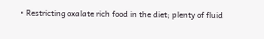• Restricting oxalate rich food in the diet; plenty of fluid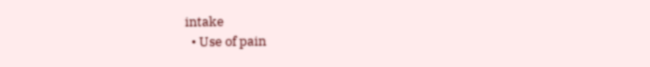intake
  • Use of pain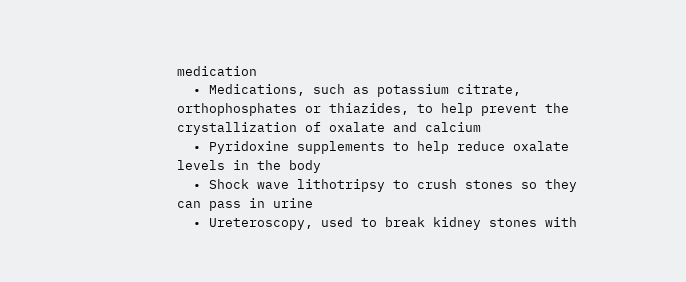medication
  • Medications, such as potassium citrate, orthophosphates or thiazides, to help prevent the crystallization of oxalate and calcium
  • Pyridoxine supplements to help reduce oxalate levels in the body
  • Shock wave lithotripsy to crush stones so they can pass in urine
  • Ureteroscopy, used to break kidney stones with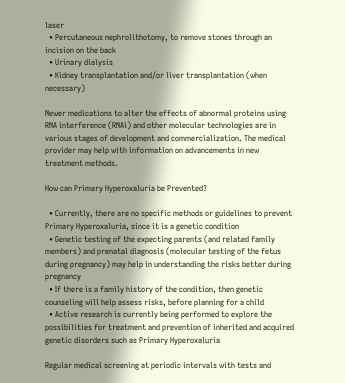laser
  • Percutaneous nephrolithotomy, to remove stones through an incision on the back
  • Urinary dialysis
  • Kidney transplantation and/or liver transplantation (when necessary)

Newer medications to alter the effects of abnormal proteins using RNA interference (RNAi) and other molecular technologies are in various stages of development and commercialization. The medical provider may help with information on advancements in new treatment methods.

How can Primary Hyperoxaluria be Prevented?

  • Currently, there are no specific methods or guidelines to prevent Primary Hyperoxaluria, since it is a genetic condition
  • Genetic testing of the expecting parents (and related family members) and prenatal diagnosis (molecular testing of the fetus during pregnancy) may help in understanding the risks better during pregnancy
  • If there is a family history of the condition, then genetic counseling will help assess risks, before planning for a child
  • Active research is currently being performed to explore the possibilities for treatment and prevention of inherited and acquired genetic disorders such as Primary Hyperoxaluria

Regular medical screening at periodic intervals with tests and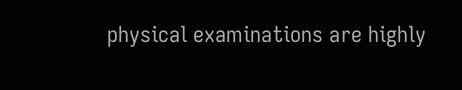physical examinations are highly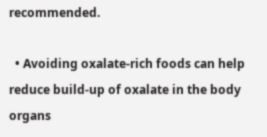recommended.

  • Avoiding oxalate-rich foods can help reduce build-up of oxalate in the body organs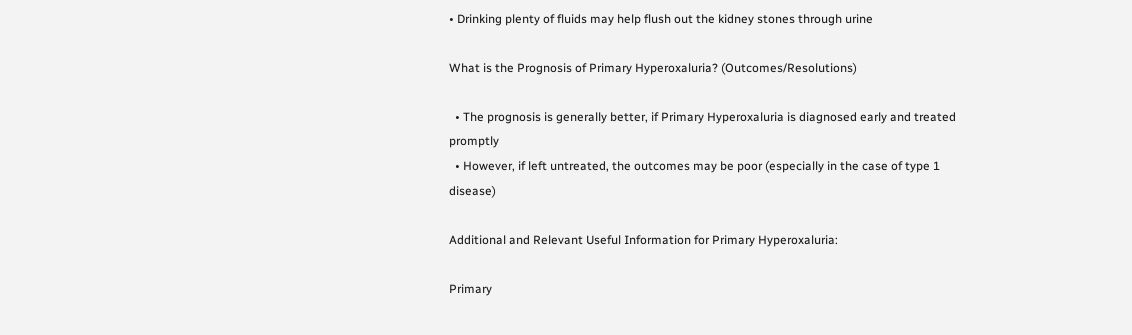• Drinking plenty of fluids may help flush out the kidney stones through urine

What is the Prognosis of Primary Hyperoxaluria? (Outcomes/Resolutions)

  • The prognosis is generally better, if Primary Hyperoxaluria is diagnosed early and treated promptly
  • However, if left untreated, the outcomes may be poor (especially in the case of type 1 disease)

Additional and Relevant Useful Information for Primary Hyperoxaluria:

Primary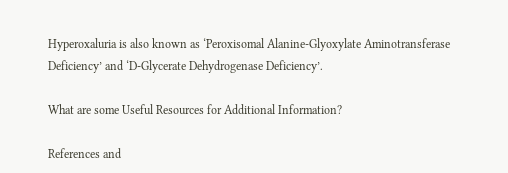Hyperoxaluria is also known as ‘Peroxisomal Alanine-Glyoxylate Aminotransferase Deficiency’ and ‘D-Glycerate Dehydrogenase Deficiency’.

What are some Useful Resources for Additional Information?

References and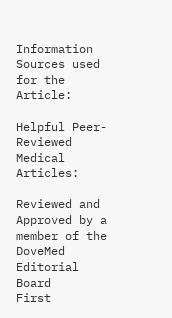Information Sources used for the Article:

Helpful Peer-Reviewed Medical Articles:

Reviewed and Approved by a member of the DoveMed Editorial Board
First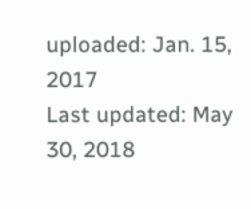uploaded: Jan. 15, 2017
Last updated: May 30, 2018